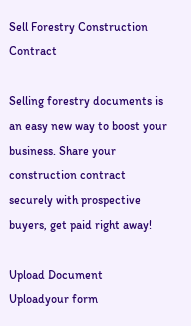Sell Forestry Construction Contract

Selling forestry documents is an easy new way to boost your business. Share your construction contract securely with prospective buyers, get paid right away!

Upload Document
Uploadyour form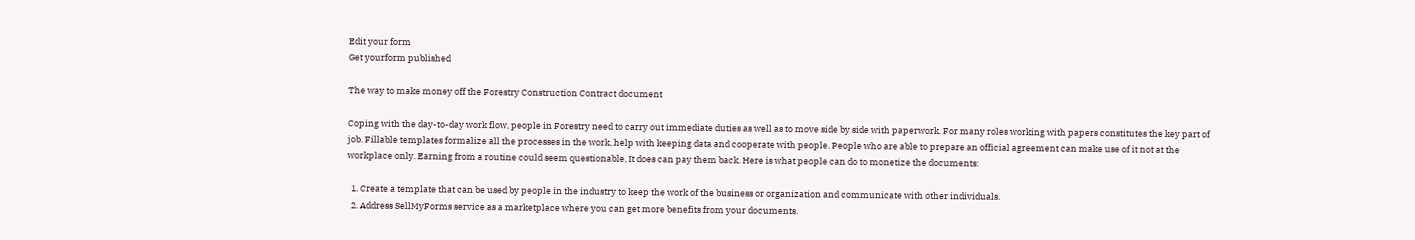Edit your form
Get yourform published

The way to make money off the Forestry Construction Contract document

Coping with the day-to-day work flow, people in Forestry need to carry out immediate duties as well as to move side by side with paperwork. For many roles working with papers constitutes the key part of job. Fillable templates formalize all the processes in the work, help with keeping data and cooperate with people. People who are able to prepare an official agreement can make use of it not at the workplace only. Earning from a routine could seem questionable, It does can pay them back. Here is what people can do to monetize the documents:

  1. Create a template that can be used by people in the industry to keep the work of the business or organization and communicate with other individuals.
  2. Address SellMyForms service as a marketplace where you can get more benefits from your documents.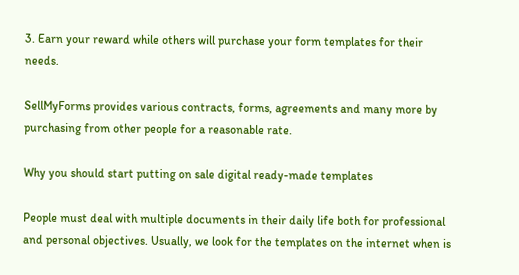3. Earn your reward while others will purchase your form templates for their needs.

SellMyForms provides various contracts, forms, agreements and many more by purchasing from other people for a reasonable rate.

Why you should start putting on sale digital ready-made templates

People must deal with multiple documents in their daily life both for professional and personal objectives. Usually, we look for the templates on the internet when is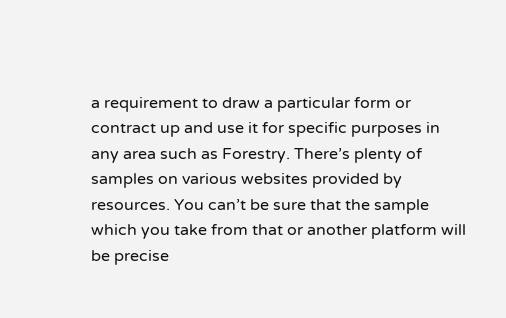a requirement to draw a particular form or contract up and use it for specific purposes in any area such as Forestry. There’s plenty of samples on various websites provided by resources. You can’t be sure that the sample which you take from that or another platform will be precise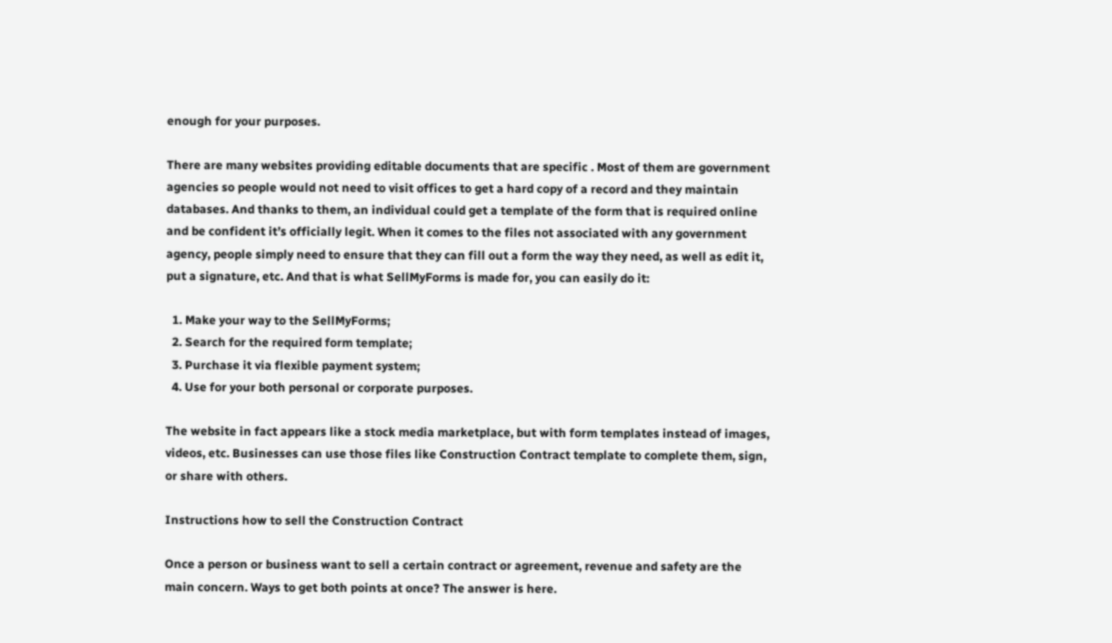enough for your purposes.

There are many websites providing editable documents that are specific . Most of them are government agencies so people would not need to visit offices to get a hard copy of a record and they maintain databases. And thanks to them, an individual could get a template of the form that is required online and be confident it’s officially legit. When it comes to the files not associated with any government agency, people simply need to ensure that they can fill out a form the way they need, as well as edit it, put a signature, etc. And that is what SellMyForms is made for, you can easily do it:

  1. Make your way to the SellMyForms;
  2. Search for the required form template;
  3. Purchase it via flexible payment system;
  4. Use for your both personal or corporate purposes.

The website in fact appears like a stock media marketplace, but with form templates instead of images, videos, etc. Businesses can use those files like Construction Contract template to complete them, sign, or share with others.

Instructions how to sell the Construction Contract

Once a person or business want to sell a certain contract or agreement, revenue and safety are the main concern. Ways to get both points at once? The answer is here.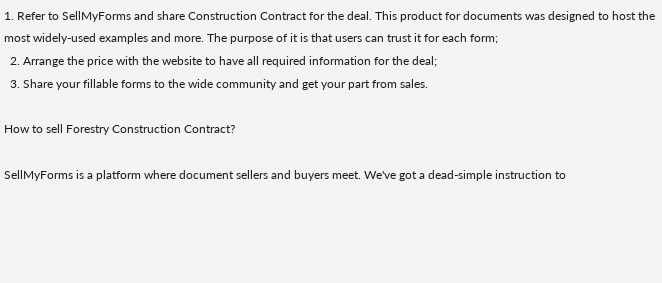1. Refer to SellMyForms and share Construction Contract for the deal. This product for documents was designed to host the most widely-used examples and more. The purpose of it is that users can trust it for each form;
  2. Arrange the price with the website to have all required information for the deal;
  3. Share your fillable forms to the wide community and get your part from sales.

How to sell Forestry Construction Contract?

SellMyForms is a platform where document sellers and buyers meet. We've got a dead-simple instruction to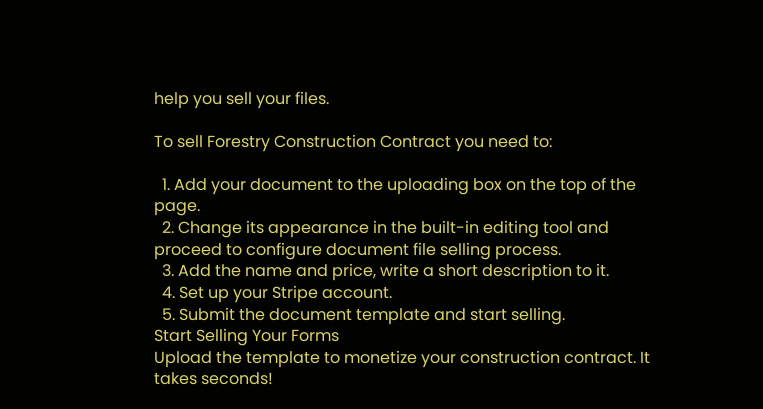help you sell your files.

To sell Forestry Construction Contract you need to:

  1. Add your document to the uploading box on the top of the page.
  2. Change its appearance in the built-in editing tool and proceed to configure document file selling process.
  3. Add the name and price, write a short description to it.
  4. Set up your Stripe account.
  5. Submit the document template and start selling.
Start Selling Your Forms
Upload the template to monetize your construction contract. It takes seconds!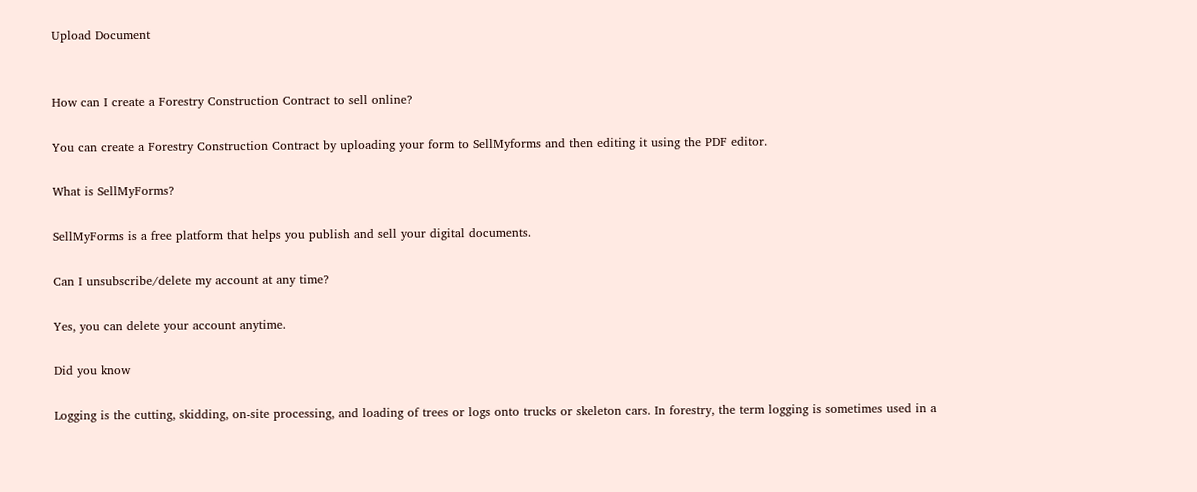Upload Document


How can I create a Forestry Construction Contract to sell online?

You can create a Forestry Construction Contract by uploading your form to SellMyforms and then editing it using the PDF editor.

What is SellMyForms?

SellMyForms is a free platform that helps you publish and sell your digital documents.

Can I unsubscribe/delete my account at any time?

Yes, you can delete your account anytime.

Did you know

Logging is the cutting, skidding, on-site processing, and loading of trees or logs onto trucks or skeleton cars. In forestry, the term logging is sometimes used in a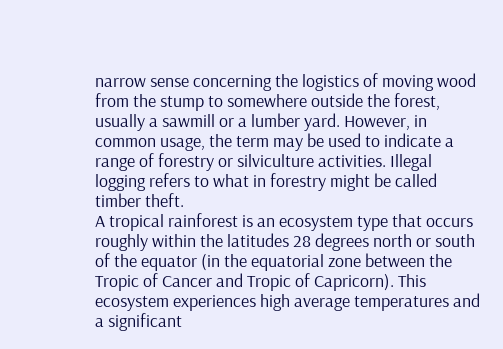narrow sense concerning the logistics of moving wood from the stump to somewhere outside the forest, usually a sawmill or a lumber yard. However, in common usage, the term may be used to indicate a range of forestry or silviculture activities. Illegal logging refers to what in forestry might be called timber theft.
A tropical rainforest is an ecosystem type that occurs roughly within the latitudes 28 degrees north or south of the equator (in the equatorial zone between the Tropic of Cancer and Tropic of Capricorn). This ecosystem experiences high average temperatures and a significant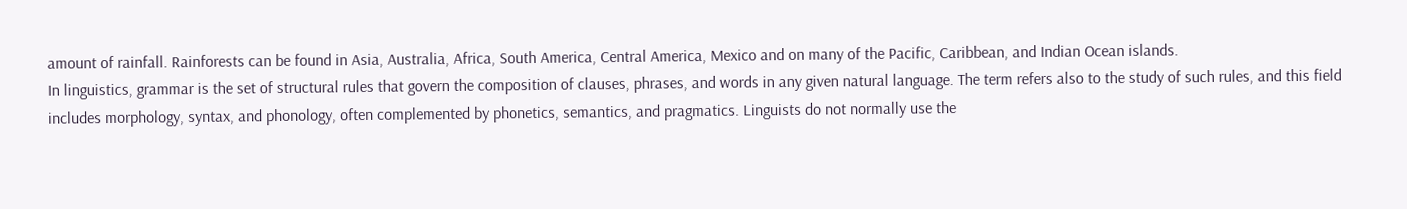amount of rainfall. Rainforests can be found in Asia, Australia, Africa, South America, Central America, Mexico and on many of the Pacific, Caribbean, and Indian Ocean islands.
In linguistics, grammar is the set of structural rules that govern the composition of clauses, phrases, and words in any given natural language. The term refers also to the study of such rules, and this field includes morphology, syntax, and phonology, often complemented by phonetics, semantics, and pragmatics. Linguists do not normally use the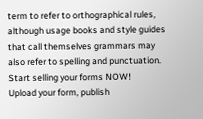term to refer to orthographical rules, although usage books and style guides that call themselves grammars may also refer to spelling and punctuation.
Start selling your forms NOW!
Upload your form, publish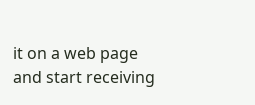it on a web page and start receiving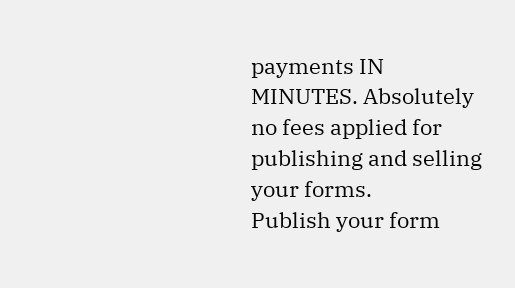payments IN MINUTES. Absolutely no fees applied for publishing and selling your forms.
Publish your form